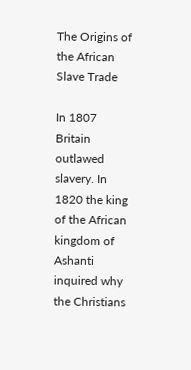The Origins of the African Slave Trade

In 1807 Britain outlawed slavery. In 1820 the king of the African kingdom of Ashanti inquired why the Christians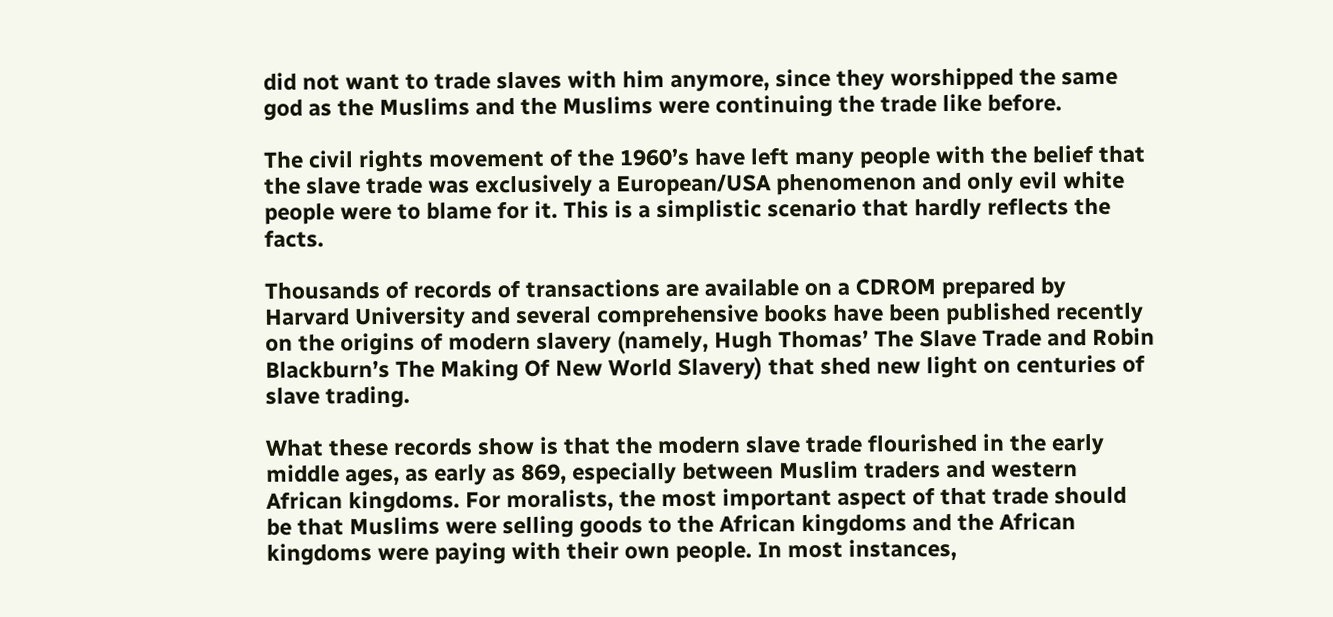did not want to trade slaves with him anymore, since they worshipped the same god as the Muslims and the Muslims were continuing the trade like before.

The civil rights movement of the 1960’s have left many people with the belief that the slave trade was exclusively a European/USA phenomenon and only evil white people were to blame for it. This is a simplistic scenario that hardly reflects the facts.

Thousands of records of transactions are available on a CDROM prepared by Harvard University and several comprehensive books have been published recently on the origins of modern slavery (namely, Hugh Thomas’ The Slave Trade and Robin Blackburn’s The Making Of New World Slavery) that shed new light on centuries of slave trading.

What these records show is that the modern slave trade flourished in the early middle ages, as early as 869, especially between Muslim traders and western African kingdoms. For moralists, the most important aspect of that trade should be that Muslims were selling goods to the African kingdoms and the African kingdoms were paying with their own people. In most instances,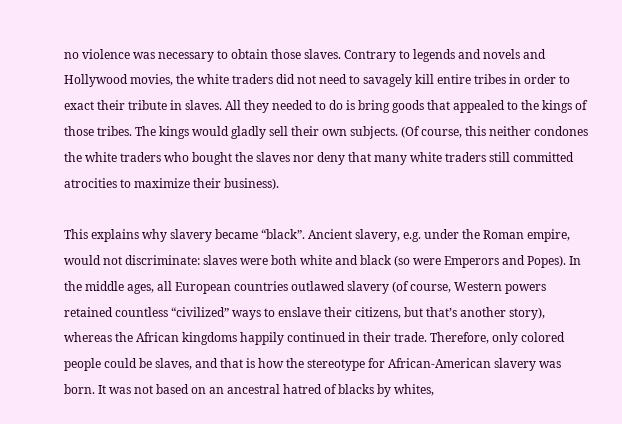no violence was necessary to obtain those slaves. Contrary to legends and novels and Hollywood movies, the white traders did not need to savagely kill entire tribes in order to exact their tribute in slaves. All they needed to do is bring goods that appealed to the kings of those tribes. The kings would gladly sell their own subjects. (Of course, this neither condones the white traders who bought the slaves nor deny that many white traders still committed atrocities to maximize their business).

This explains why slavery became “black”. Ancient slavery, e.g. under the Roman empire, would not discriminate: slaves were both white and black (so were Emperors and Popes). In the middle ages, all European countries outlawed slavery (of course, Western powers retained countless “civilized” ways to enslave their citizens, but that’s another story), whereas the African kingdoms happily continued in their trade. Therefore, only colored people could be slaves, and that is how the stereotype for African-American slavery was born. It was not based on an ancestral hatred of blacks by whites,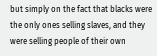but simply on the fact that blacks were the only ones selling slaves, and they were selling people of their own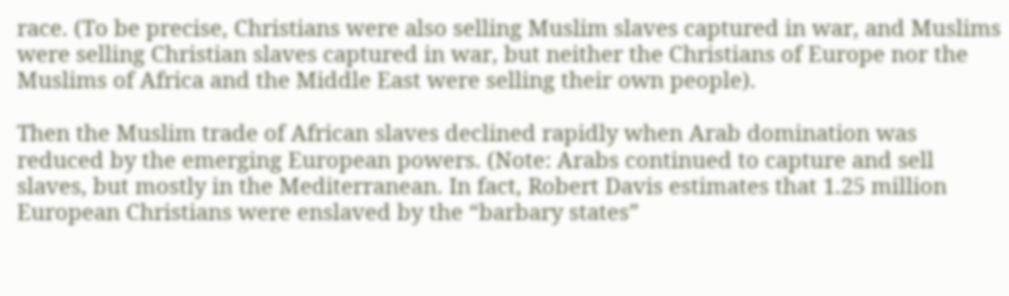race. (To be precise, Christians were also selling Muslim slaves captured in war, and Muslims were selling Christian slaves captured in war, but neither the Christians of Europe nor the Muslims of Africa and the Middle East were selling their own people).

Then the Muslim trade of African slaves declined rapidly when Arab domination was reduced by the emerging European powers. (Note: Arabs continued to capture and sell slaves, but mostly in the Mediterranean. In fact, Robert Davis estimates that 1.25 million European Christians were enslaved by the “barbary states”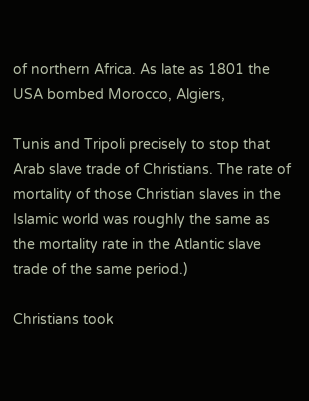of northern Africa. As late as 1801 the USA bombed Morocco, Algiers,

Tunis and Tripoli precisely to stop that Arab slave trade of Christians. The rate of mortality of those Christian slaves in the Islamic world was roughly the same as the mortality rate in the Atlantic slave trade of the same period.)

Christians took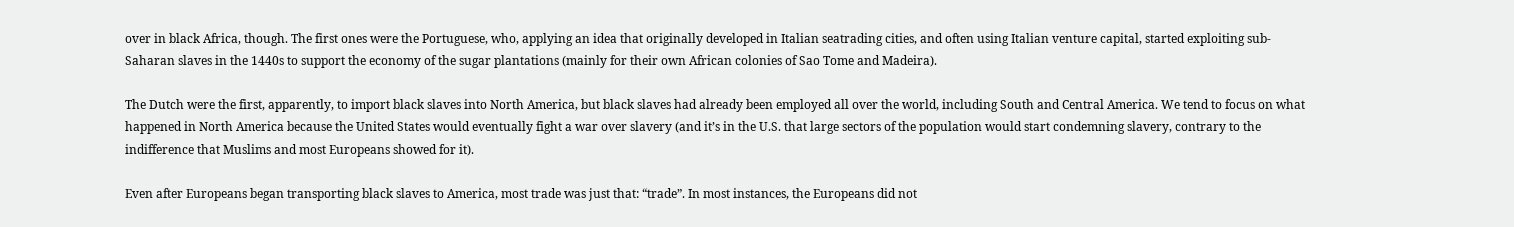over in black Africa, though. The first ones were the Portuguese, who, applying an idea that originally developed in Italian seatrading cities, and often using Italian venture capital, started exploiting sub-Saharan slaves in the 1440s to support the economy of the sugar plantations (mainly for their own African colonies of Sao Tome and Madeira).

The Dutch were the first, apparently, to import black slaves into North America, but black slaves had already been employed all over the world, including South and Central America. We tend to focus on what happened in North America because the United States would eventually fight a war over slavery (and it’s in the U.S. that large sectors of the population would start condemning slavery, contrary to the indifference that Muslims and most Europeans showed for it).

Even after Europeans began transporting black slaves to America, most trade was just that: “trade”. In most instances, the Europeans did not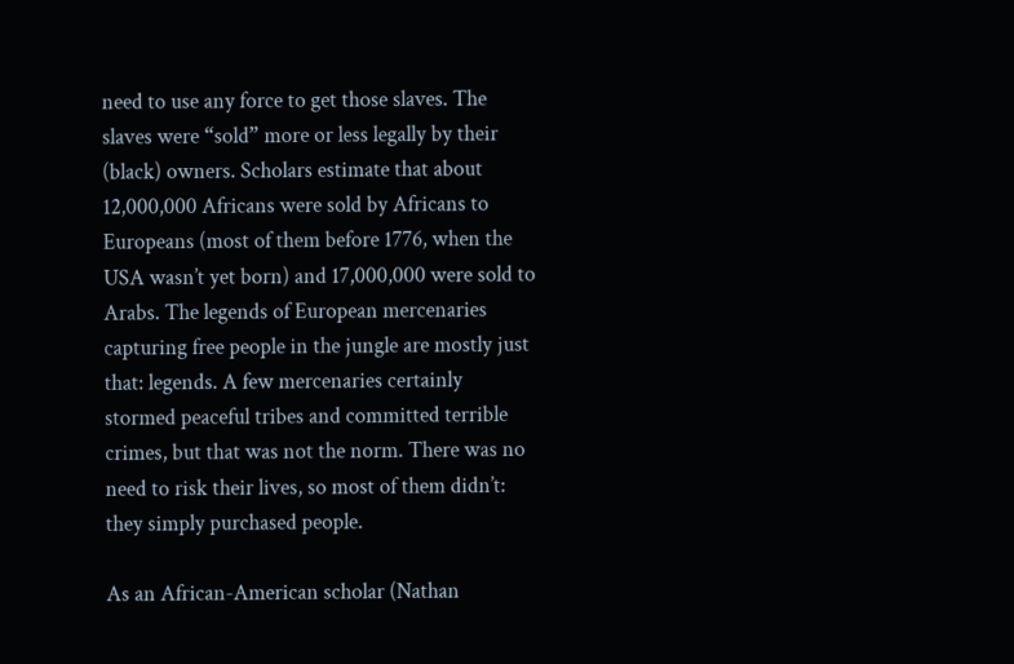need to use any force to get those slaves. The slaves were “sold” more or less legally by their (black) owners. Scholars estimate that about 12,000,000 Africans were sold by Africans to Europeans (most of them before 1776, when the USA wasn’t yet born) and 17,000,000 were sold to Arabs. The legends of European mercenaries capturing free people in the jungle are mostly just that: legends. A few mercenaries certainly stormed peaceful tribes and committed terrible crimes, but that was not the norm. There was no need to risk their lives, so most of them didn’t: they simply purchased people.

As an African-American scholar (Nathan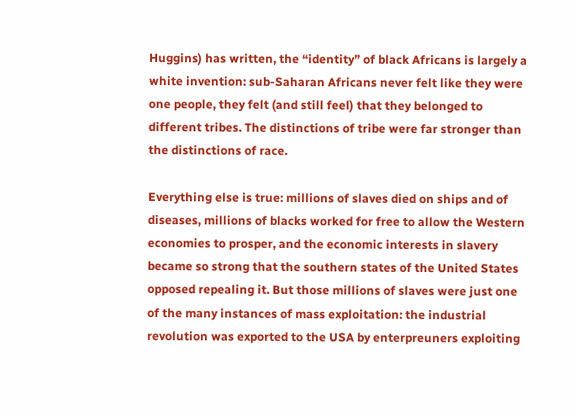Huggins) has written, the “identity” of black Africans is largely a white invention: sub-Saharan Africans never felt like they were one people, they felt (and still feel) that they belonged to different tribes. The distinctions of tribe were far stronger than the distinctions of race.

Everything else is true: millions of slaves died on ships and of diseases, millions of blacks worked for free to allow the Western economies to prosper, and the economic interests in slavery became so strong that the southern states of the United States opposed repealing it. But those millions of slaves were just one of the many instances of mass exploitation: the industrial revolution was exported to the USA by enterpreuners exploiting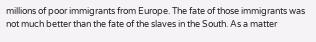millions of poor immigrants from Europe. The fate of those immigrants was not much better than the fate of the slaves in the South. As a matter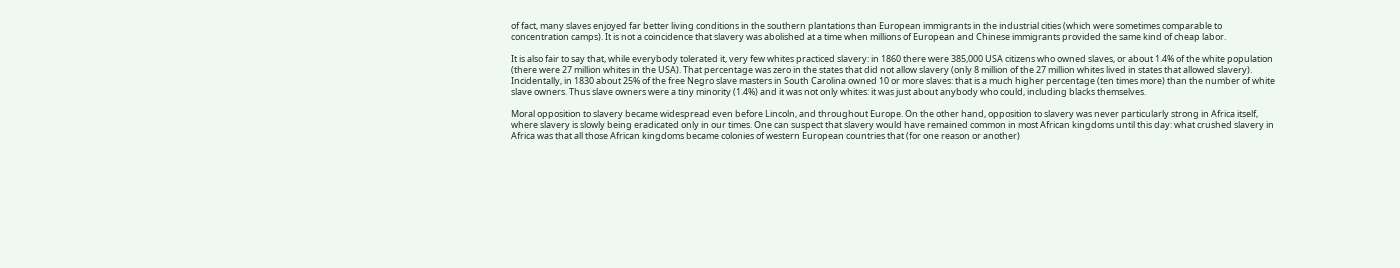of fact, many slaves enjoyed far better living conditions in the southern plantations than European immigrants in the industrial cities (which were sometimes comparable to concentration camps). It is not a coincidence that slavery was abolished at a time when millions of European and Chinese immigrants provided the same kind of cheap labor.

It is also fair to say that, while everybody tolerated it, very few whites practiced slavery: in 1860 there were 385,000 USA citizens who owned slaves, or about 1.4% of the white population (there were 27 million whites in the USA). That percentage was zero in the states that did not allow slavery (only 8 million of the 27 million whites lived in states that allowed slavery). Incidentally, in 1830 about 25% of the free Negro slave masters in South Carolina owned 10 or more slaves: that is a much higher percentage (ten times more) than the number of white slave owners. Thus slave owners were a tiny minority (1.4%) and it was not only whites: it was just about anybody who could, including blacks themselves.

Moral opposition to slavery became widespread even before Lincoln, and throughout Europe. On the other hand, opposition to slavery was never particularly strong in Africa itself, where slavery is slowly being eradicated only in our times. One can suspect that slavery would have remained common in most African kingdoms until this day: what crushed slavery in Africa was that all those African kingdoms became colonies of western European countries that (for one reason or another)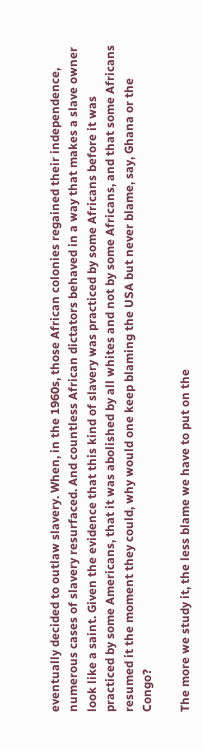eventually decided to outlaw slavery. When, in the 1960s, those African colonies regained their independence, numerous cases of slavery resurfaced. And countless African dictators behaved in a way that makes a slave owner look like a saint. Given the evidence that this kind of slavery was practiced by some Africans before it was practiced by some Americans, that it was abolished by all whites and not by some Africans, and that some Africans resumed it the moment they could, why would one keep blaming the USA but never blame, say, Ghana or the Congo?

The more we study it, the less blame we have to put on the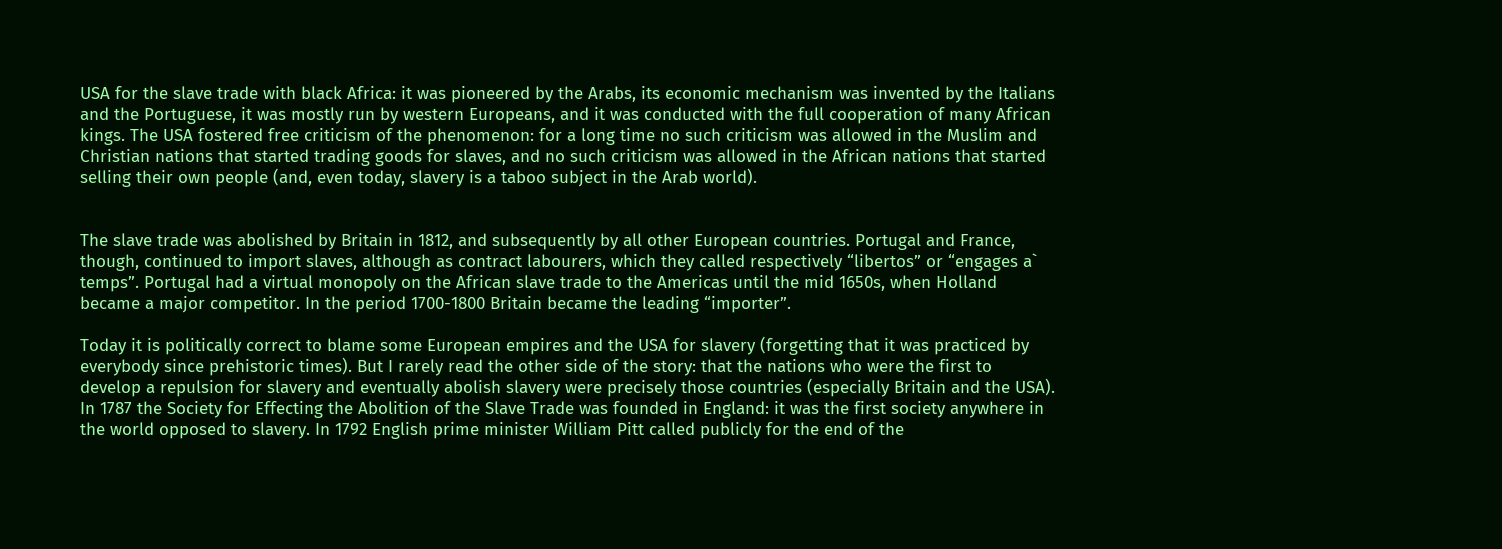USA for the slave trade with black Africa: it was pioneered by the Arabs, its economic mechanism was invented by the Italians and the Portuguese, it was mostly run by western Europeans, and it was conducted with the full cooperation of many African kings. The USA fostered free criticism of the phenomenon: for a long time no such criticism was allowed in the Muslim and Christian nations that started trading goods for slaves, and no such criticism was allowed in the African nations that started selling their own people (and, even today, slavery is a taboo subject in the Arab world).


The slave trade was abolished by Britain in 1812, and subsequently by all other European countries. Portugal and France, though, continued to import slaves, although as contract labourers, which they called respectively “libertos” or “engages a` temps”. Portugal had a virtual monopoly on the African slave trade to the Americas until the mid 1650s, when Holland became a major competitor. In the period 1700-1800 Britain became the leading “importer”.

Today it is politically correct to blame some European empires and the USA for slavery (forgetting that it was practiced by everybody since prehistoric times). But I rarely read the other side of the story: that the nations who were the first to develop a repulsion for slavery and eventually abolish slavery were precisely those countries (especially Britain and the USA). In 1787 the Society for Effecting the Abolition of the Slave Trade was founded in England: it was the first society anywhere in the world opposed to slavery. In 1792 English prime minister William Pitt called publicly for the end of the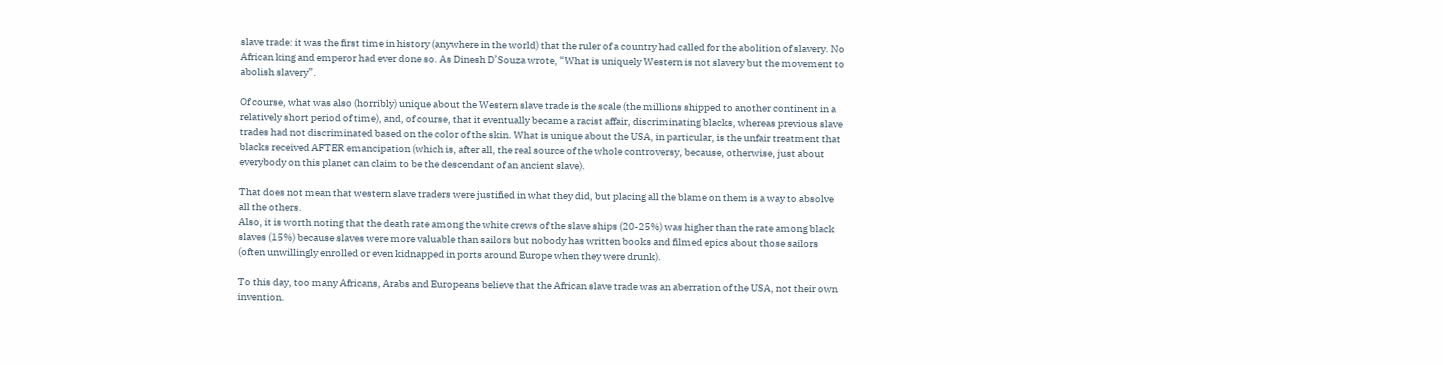slave trade: it was the first time in history (anywhere in the world) that the ruler of a country had called for the abolition of slavery. No African king and emperor had ever done so. As Dinesh D’Souza wrote, “What is uniquely Western is not slavery but the movement to abolish slavery”.

Of course, what was also (horribly) unique about the Western slave trade is the scale (the millions shipped to another continent in a relatively short period of time), and, of course, that it eventually became a racist affair, discriminating blacks, whereas previous slave trades had not discriminated based on the color of the skin. What is unique about the USA, in particular, is the unfair treatment that blacks received AFTER emancipation (which is, after all, the real source of the whole controversy, because, otherwise, just about everybody on this planet can claim to be the descendant of an ancient slave).

That does not mean that western slave traders were justified in what they did, but placing all the blame on them is a way to absolve all the others.
Also, it is worth noting that the death rate among the white crews of the slave ships (20-25%) was higher than the rate among black slaves (15%) because slaves were more valuable than sailors but nobody has written books and filmed epics about those sailors (often unwillingly enrolled or even kidnapped in ports around Europe when they were drunk).

To this day, too many Africans, Arabs and Europeans believe that the African slave trade was an aberration of the USA, not their own invention.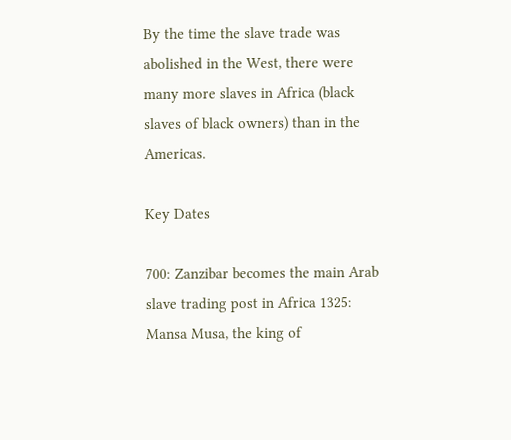By the time the slave trade was abolished in the West, there were many more slaves in Africa (black slaves of black owners) than in the Americas.

Key Dates

700: Zanzibar becomes the main Arab slave trading post in Africa 1325: Mansa Musa, the king of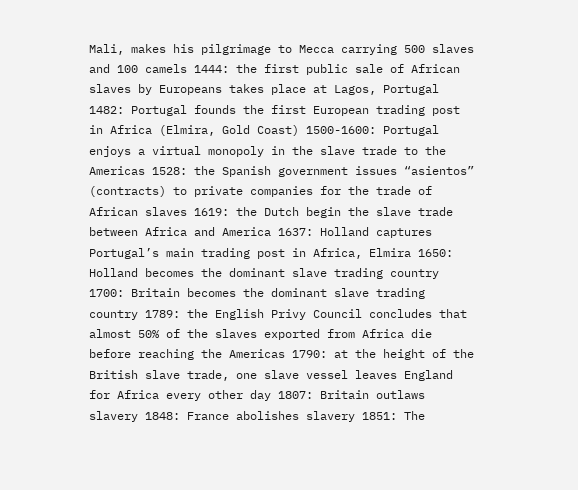Mali, makes his pilgrimage to Mecca carrying 500 slaves and 100 camels 1444: the first public sale of African slaves by Europeans takes place at Lagos, Portugal 1482: Portugal founds the first European trading post in Africa (Elmira, Gold Coast) 1500-1600: Portugal enjoys a virtual monopoly in the slave trade to the Americas 1528: the Spanish government issues “asientos” (contracts) to private companies for the trade of African slaves 1619: the Dutch begin the slave trade between Africa and America 1637: Holland captures Portugal’s main trading post in Africa, Elmira 1650: Holland becomes the dominant slave trading country 1700: Britain becomes the dominant slave trading country 1789: the English Privy Council concludes that almost 50% of the slaves exported from Africa die before reaching the Americas 1790: at the height of the British slave trade, one slave vessel leaves England for Africa every other day 1807: Britain outlaws slavery 1848: France abolishes slavery 1851: The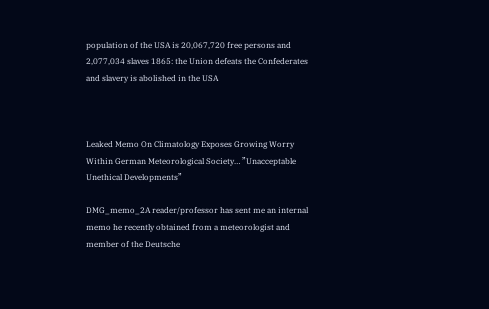population of the USA is 20,067,720 free persons and 2,077,034 slaves 1865: the Union defeats the Confederates and slavery is abolished in the USA



Leaked Memo On Climatology Exposes Growing Worry Within German Meteorological Society… ”Unacceptable Unethical Developments”

DMG_memo_2A reader/professor has sent me an internal memo he recently obtained from a meteorologist and member of the Deutsche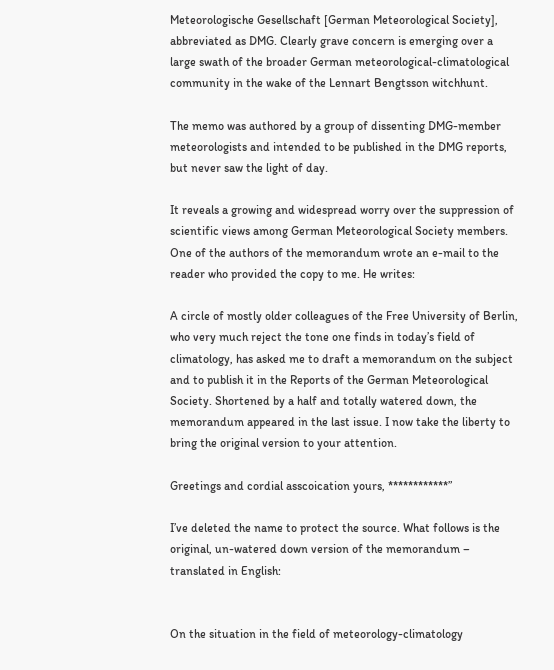Meteorologische Gesellschaft [German Meteorological Society], abbreviated as DMG. Clearly grave concern is emerging over a large swath of the broader German meteorological-climatological community in the wake of the Lennart Bengtsson witchhunt.

The memo was authored by a group of dissenting DMG-member meteorologists and intended to be published in the DMG reports, but never saw the light of day.

It reveals a growing and widespread worry over the suppression of scientific views among German Meteorological Society members. One of the authors of the memorandum wrote an e-mail to the reader who provided the copy to me. He writes:

A circle of mostly older colleagues of the Free University of Berlin, who very much reject the tone one finds in today’s field of climatology, has asked me to draft a memorandum on the subject and to publish it in the Reports of the German Meteorological Society. Shortened by a half and totally watered down, the memorandum appeared in the last issue. I now take the liberty to bring the original version to your attention.

Greetings and cordial asscoication yours, ************”

I’ve deleted the name to protect the source. What follows is the original, un-watered down version of the memorandum – translated in English:


On the situation in the field of meteorology-climatology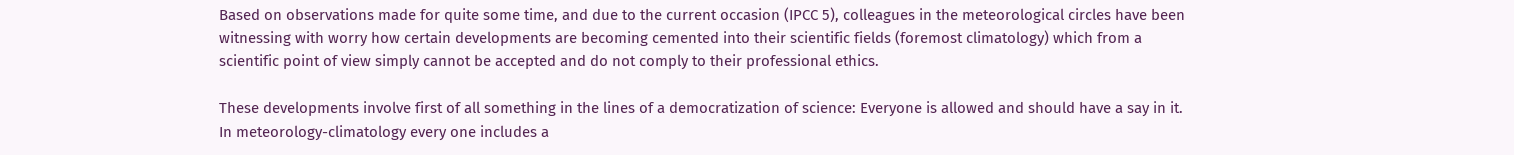Based on observations made for quite some time, and due to the current occasion (IPCC 5), colleagues in the meteorological circles have been witnessing with worry how certain developments are becoming cemented into their scientific fields (foremost climatology) which from a scientific point of view simply cannot be accepted and do not comply to their professional ethics.

These developments involve first of all something in the lines of a democratization of science: Everyone is allowed and should have a say in it. In meteorology-climatology every one includes a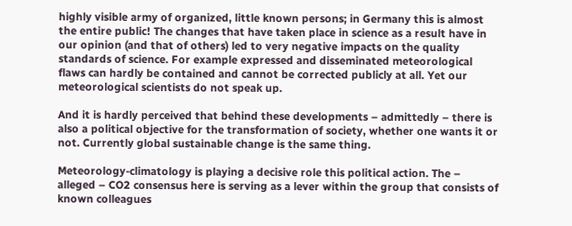highly visible army of organized, little known persons; in Germany this is almost the entire public! The changes that have taken place in science as a result have in our opinion (and that of others) led to very negative impacts on the quality standards of science. For example expressed and disseminated meteorological flaws can hardly be contained and cannot be corrected publicly at all. Yet our meteorological scientists do not speak up.

And it is hardly perceived that behind these developments – admittedly – there is also a political objective for the transformation of society, whether one wants it or not. Currently global sustainable change is the same thing.

Meteorology-climatology is playing a decisive role this political action. The – alleged – CO2 consensus here is serving as a lever within the group that consists of known colleagues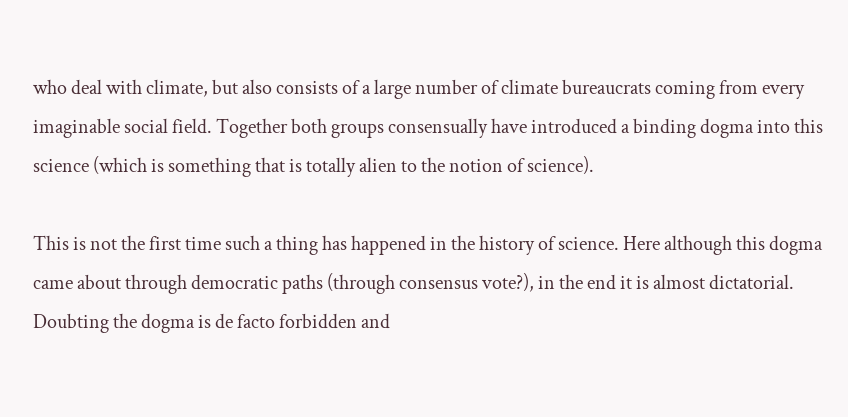who deal with climate, but also consists of a large number of climate bureaucrats coming from every imaginable social field. Together both groups consensually have introduced a binding dogma into this science (which is something that is totally alien to the notion of science).

This is not the first time such a thing has happened in the history of science. Here although this dogma came about through democratic paths (through consensus vote?), in the end it is almost dictatorial. Doubting the dogma is de facto forbidden and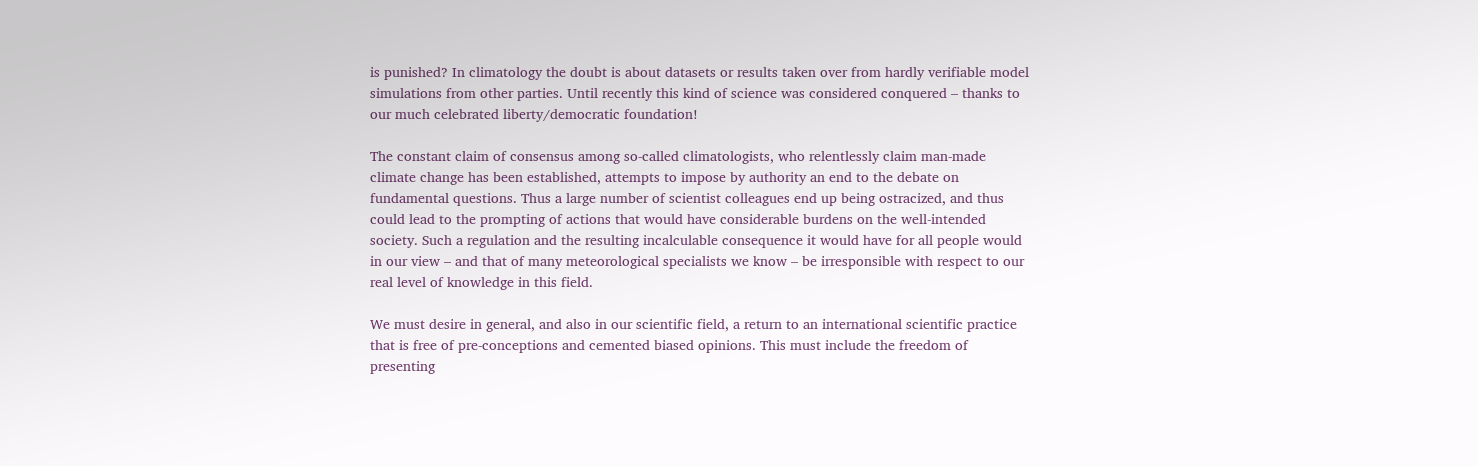is punished? In climatology the doubt is about datasets or results taken over from hardly verifiable model simulations from other parties. Until recently this kind of science was considered conquered – thanks to our much celebrated liberty/democratic foundation!

The constant claim of consensus among so-called climatologists, who relentlessly claim man-made climate change has been established, attempts to impose by authority an end to the debate on fundamental questions. Thus a large number of scientist colleagues end up being ostracized, and thus could lead to the prompting of actions that would have considerable burdens on the well-intended society. Such a regulation and the resulting incalculable consequence it would have for all people would in our view – and that of many meteorological specialists we know – be irresponsible with respect to our real level of knowledge in this field.

We must desire in general, and also in our scientific field, a return to an international scientific practice that is free of pre-conceptions and cemented biased opinions. This must include the freedom of presenting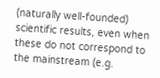(naturally well-founded) scientific results, even when these do not correspond to the mainstream (e.g.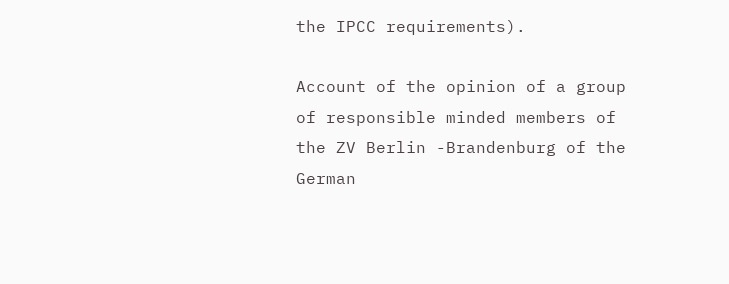the IPCC requirements).

Account of the opinion of a group of responsible minded members of the ZV Berlin -Brandenburg of the German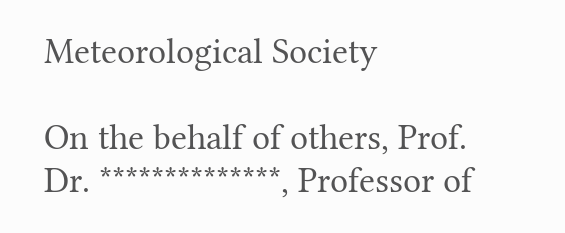Meteorological Society

On the behalf of others, Prof. Dr. **************, Professor of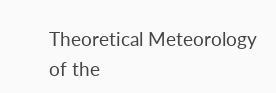Theoretical Meteorology of the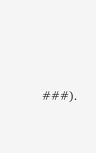###).